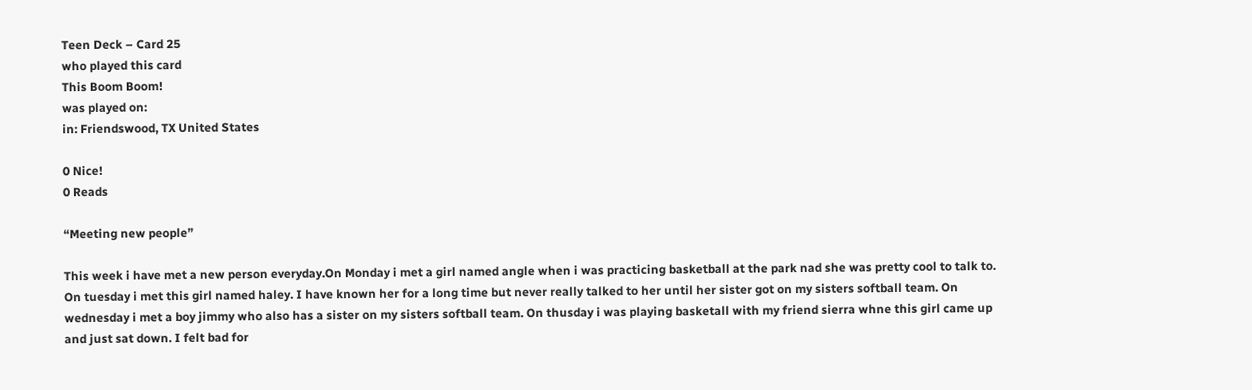Teen Deck – Card 25
who played this card
This Boom Boom!
was played on:
in: Friendswood, TX United States

0 Nice!
0 Reads

“Meeting new people”

This week i have met a new person everyday.On Monday i met a girl named angle when i was practicing basketball at the park nad she was pretty cool to talk to. On tuesday i met this girl named haley. I have known her for a long time but never really talked to her until her sister got on my sisters softball team. On wednesday i met a boy jimmy who also has a sister on my sisters softball team. On thusday i was playing basketall with my friend sierra whne this girl came up and just sat down. I felt bad for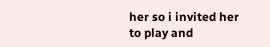her so i invited her to play and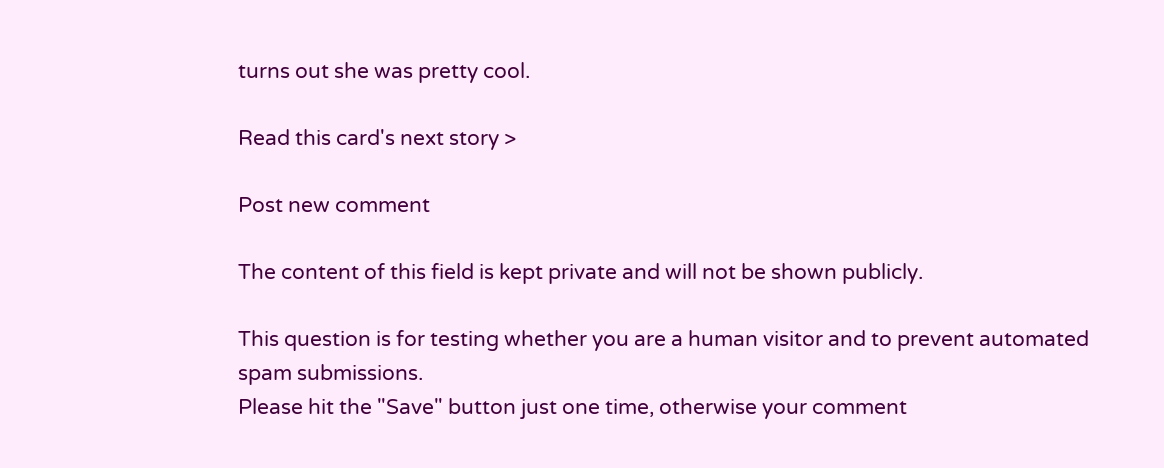turns out she was pretty cool.

Read this card's next story >

Post new comment

The content of this field is kept private and will not be shown publicly.

This question is for testing whether you are a human visitor and to prevent automated spam submissions.
Please hit the "Save" button just one time, otherwise your comment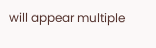will appear multiple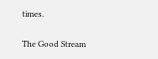times.

The Good Stream